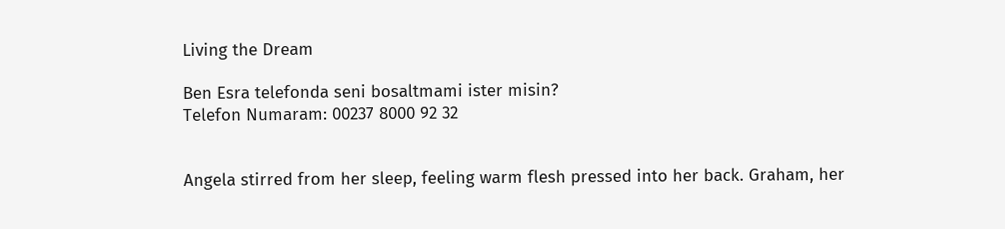Living the Dream

Ben Esra telefonda seni bosaltmami ister misin?
Telefon Numaram: 00237 8000 92 32


Angela stirred from her sleep, feeling warm flesh pressed into her back. Graham, her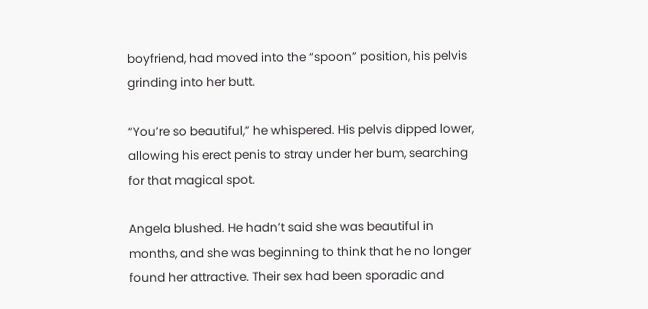boyfriend, had moved into the “spoon” position, his pelvis grinding into her butt.

“You’re so beautiful,” he whispered. His pelvis dipped lower, allowing his erect penis to stray under her bum, searching for that magical spot.

Angela blushed. He hadn’t said she was beautiful in months, and she was beginning to think that he no longer found her attractive. Their sex had been sporadic and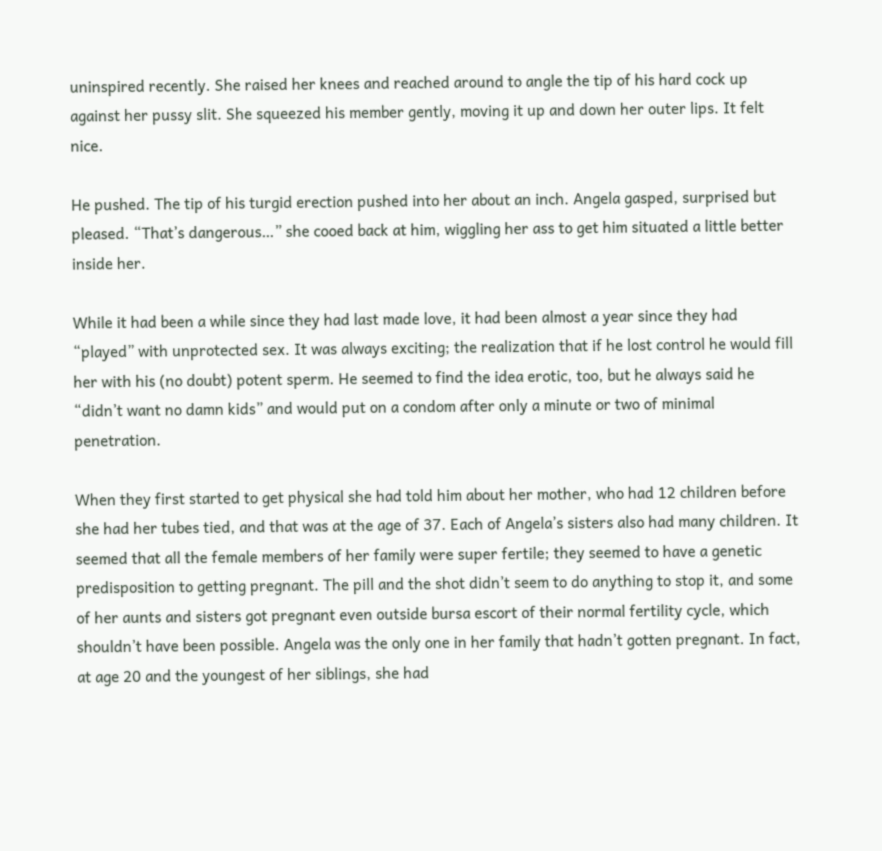uninspired recently. She raised her knees and reached around to angle the tip of his hard cock up against her pussy slit. She squeezed his member gently, moving it up and down her outer lips. It felt nice.

He pushed. The tip of his turgid erection pushed into her about an inch. Angela gasped, surprised but pleased. “That’s dangerous…” she cooed back at him, wiggling her ass to get him situated a little better inside her.

While it had been a while since they had last made love, it had been almost a year since they had “played” with unprotected sex. It was always exciting; the realization that if he lost control he would fill her with his (no doubt) potent sperm. He seemed to find the idea erotic, too, but he always said he “didn’t want no damn kids” and would put on a condom after only a minute or two of minimal penetration.

When they first started to get physical she had told him about her mother, who had 12 children before she had her tubes tied, and that was at the age of 37. Each of Angela’s sisters also had many children. It seemed that all the female members of her family were super fertile; they seemed to have a genetic predisposition to getting pregnant. The pill and the shot didn’t seem to do anything to stop it, and some of her aunts and sisters got pregnant even outside bursa escort of their normal fertility cycle, which shouldn’t have been possible. Angela was the only one in her family that hadn’t gotten pregnant. In fact, at age 20 and the youngest of her siblings, she had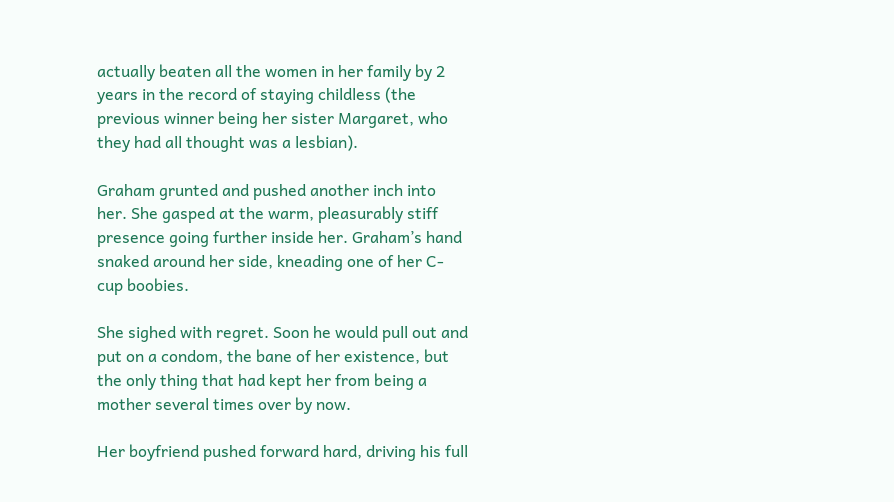actually beaten all the women in her family by 2 years in the record of staying childless (the previous winner being her sister Margaret, who they had all thought was a lesbian).

Graham grunted and pushed another inch into her. She gasped at the warm, pleasurably stiff presence going further inside her. Graham’s hand snaked around her side, kneading one of her C-cup boobies.

She sighed with regret. Soon he would pull out and put on a condom, the bane of her existence, but the only thing that had kept her from being a mother several times over by now.

Her boyfriend pushed forward hard, driving his full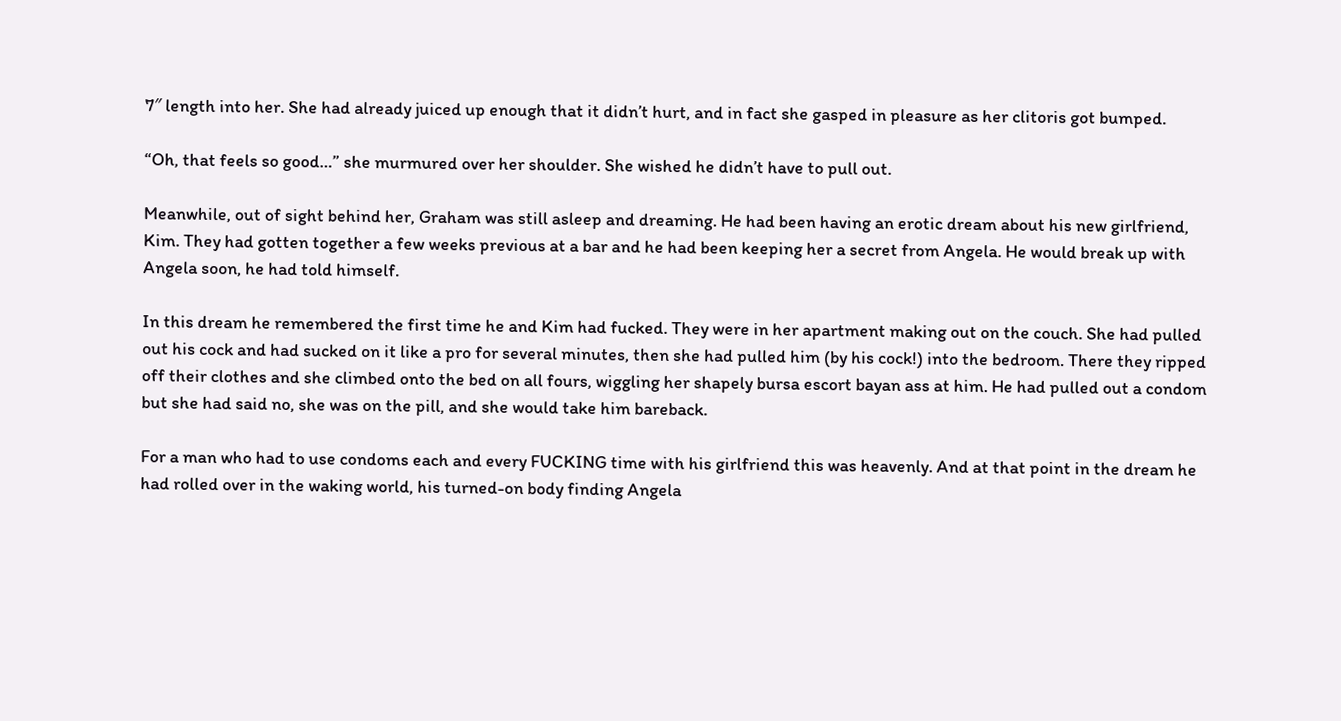7″ length into her. She had already juiced up enough that it didn’t hurt, and in fact she gasped in pleasure as her clitoris got bumped.

“Oh, that feels so good…” she murmured over her shoulder. She wished he didn’t have to pull out.

Meanwhile, out of sight behind her, Graham was still asleep and dreaming. He had been having an erotic dream about his new girlfriend, Kim. They had gotten together a few weeks previous at a bar and he had been keeping her a secret from Angela. He would break up with Angela soon, he had told himself.

In this dream he remembered the first time he and Kim had fucked. They were in her apartment making out on the couch. She had pulled out his cock and had sucked on it like a pro for several minutes, then she had pulled him (by his cock!) into the bedroom. There they ripped off their clothes and she climbed onto the bed on all fours, wiggling her shapely bursa escort bayan ass at him. He had pulled out a condom but she had said no, she was on the pill, and she would take him bareback.

For a man who had to use condoms each and every FUCKING time with his girlfriend this was heavenly. And at that point in the dream he had rolled over in the waking world, his turned-on body finding Angela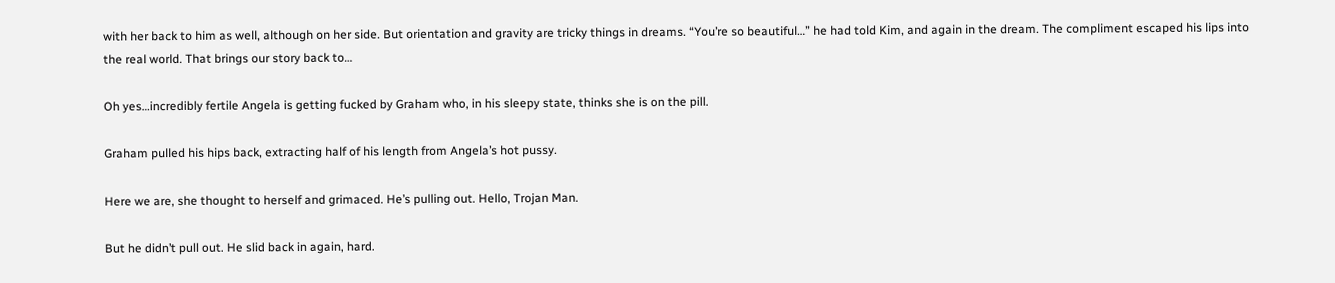with her back to him as well, although on her side. But orientation and gravity are tricky things in dreams. “You’re so beautiful…” he had told Kim, and again in the dream. The compliment escaped his lips into the real world. That brings our story back to…

Oh yes…incredibly fertile Angela is getting fucked by Graham who, in his sleepy state, thinks she is on the pill.

Graham pulled his hips back, extracting half of his length from Angela’s hot pussy.

Here we are, she thought to herself and grimaced. He’s pulling out. Hello, Trojan Man.

But he didn’t pull out. He slid back in again, hard.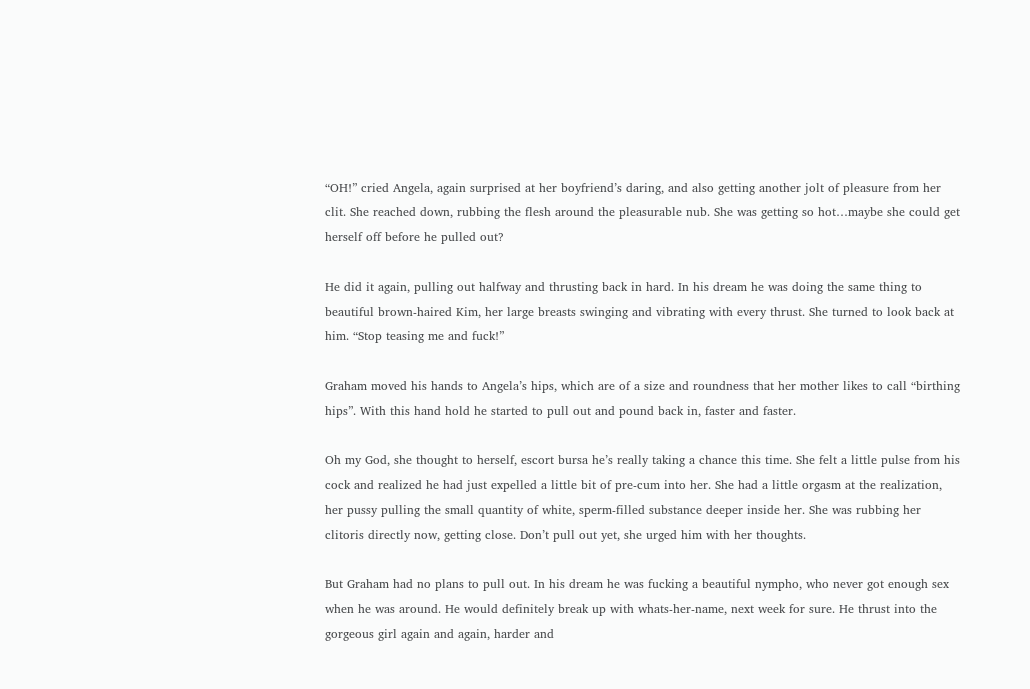“OH!” cried Angela, again surprised at her boyfriend’s daring, and also getting another jolt of pleasure from her clit. She reached down, rubbing the flesh around the pleasurable nub. She was getting so hot…maybe she could get herself off before he pulled out?

He did it again, pulling out halfway and thrusting back in hard. In his dream he was doing the same thing to beautiful brown-haired Kim, her large breasts swinging and vibrating with every thrust. She turned to look back at him. “Stop teasing me and fuck!”

Graham moved his hands to Angela’s hips, which are of a size and roundness that her mother likes to call “birthing hips”. With this hand hold he started to pull out and pound back in, faster and faster.

Oh my God, she thought to herself, escort bursa he’s really taking a chance this time. She felt a little pulse from his cock and realized he had just expelled a little bit of pre-cum into her. She had a little orgasm at the realization, her pussy pulling the small quantity of white, sperm-filled substance deeper inside her. She was rubbing her clitoris directly now, getting close. Don’t pull out yet, she urged him with her thoughts.

But Graham had no plans to pull out. In his dream he was fucking a beautiful nympho, who never got enough sex when he was around. He would definitely break up with whats-her-name, next week for sure. He thrust into the gorgeous girl again and again, harder and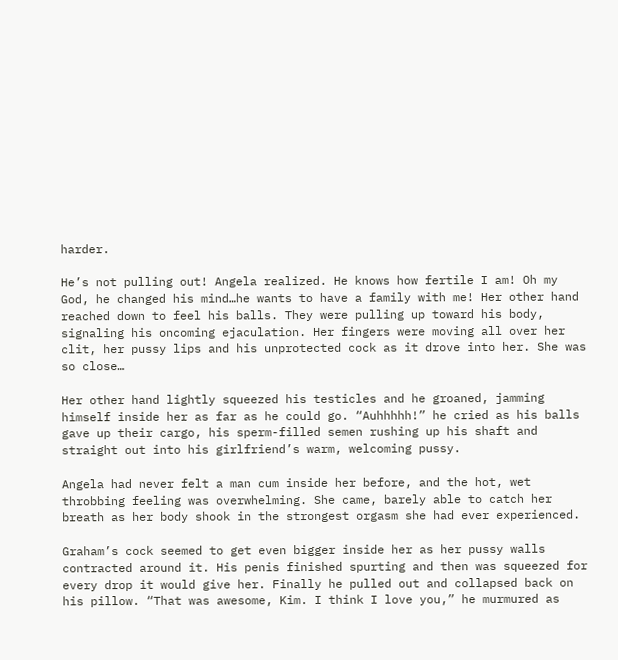harder.

He’s not pulling out! Angela realized. He knows how fertile I am! Oh my God, he changed his mind…he wants to have a family with me! Her other hand reached down to feel his balls. They were pulling up toward his body, signaling his oncoming ejaculation. Her fingers were moving all over her clit, her pussy lips and his unprotected cock as it drove into her. She was so close…

Her other hand lightly squeezed his testicles and he groaned, jamming himself inside her as far as he could go. “Auhhhhh!” he cried as his balls gave up their cargo, his sperm-filled semen rushing up his shaft and straight out into his girlfriend’s warm, welcoming pussy.

Angela had never felt a man cum inside her before, and the hot, wet throbbing feeling was overwhelming. She came, barely able to catch her breath as her body shook in the strongest orgasm she had ever experienced.

Graham’s cock seemed to get even bigger inside her as her pussy walls contracted around it. His penis finished spurting and then was squeezed for every drop it would give her. Finally he pulled out and collapsed back on his pillow. “That was awesome, Kim. I think I love you,” he murmured as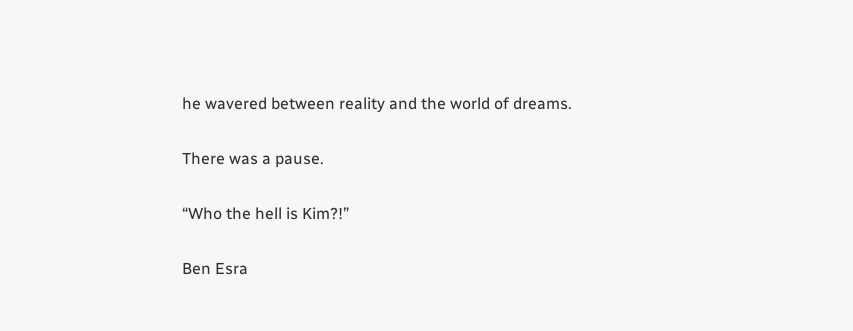he wavered between reality and the world of dreams.

There was a pause.

“Who the hell is Kim?!”

Ben Esra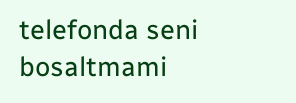telefonda seni bosaltmami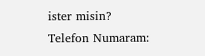ister misin?
Telefon Numaram: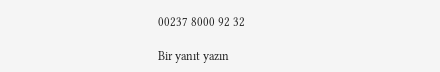00237 8000 92 32

Bir yanıt yazın